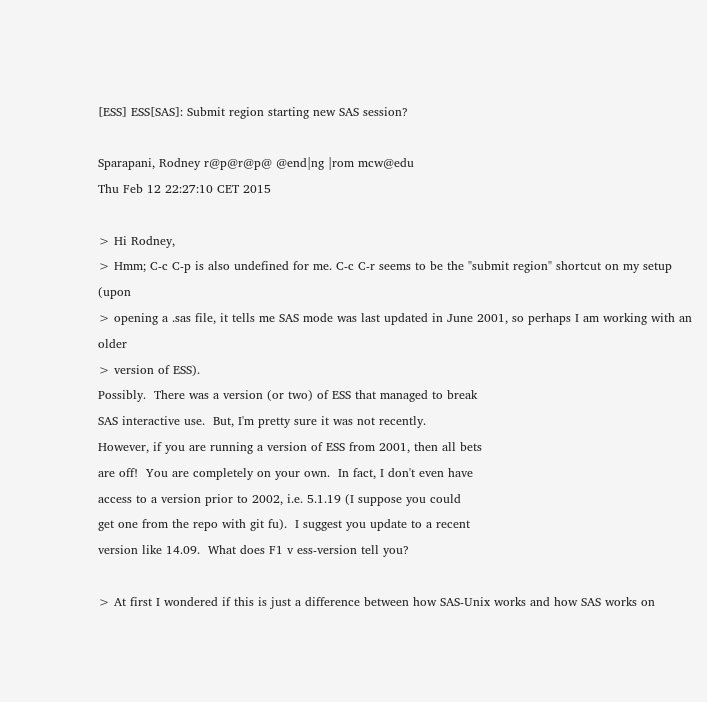[ESS] ESS[SAS]: Submit region starting new SAS session?

Sparapani, Rodney r@p@r@p@ @end|ng |rom mcw@edu
Thu Feb 12 22:27:10 CET 2015

> Hi Rodney,
> Hmm; C-c C-p is also undefined for me. C-c C-r seems to be the "submit region" shortcut on my setup (upon
> opening a .sas file, it tells me SAS mode was last updated in June 2001, so perhaps I am working with an older
> version of ESS).
Possibly.  There was a version (or two) of ESS that managed to break
SAS interactive use.  But, I'm pretty sure it was not recently.
However, if you are running a version of ESS from 2001, then all bets
are off!  You are completely on your own.  In fact, I don't even have
access to a version prior to 2002, i.e. 5.1.19 (I suppose you could
get one from the repo with git fu).  I suggest you update to a recent
version like 14.09.  What does F1 v ess-version tell you?

> At first I wondered if this is just a difference between how SAS-Unix works and how SAS works on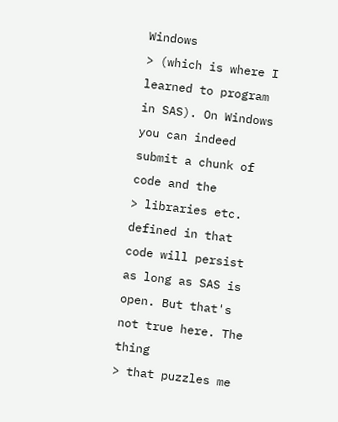Windows
> (which is where I learned to program in SAS). On Windows you can indeed submit a chunk of code and the
> libraries etc. defined in that code will persist as long as SAS is open. But that's not true here. The thing
> that puzzles me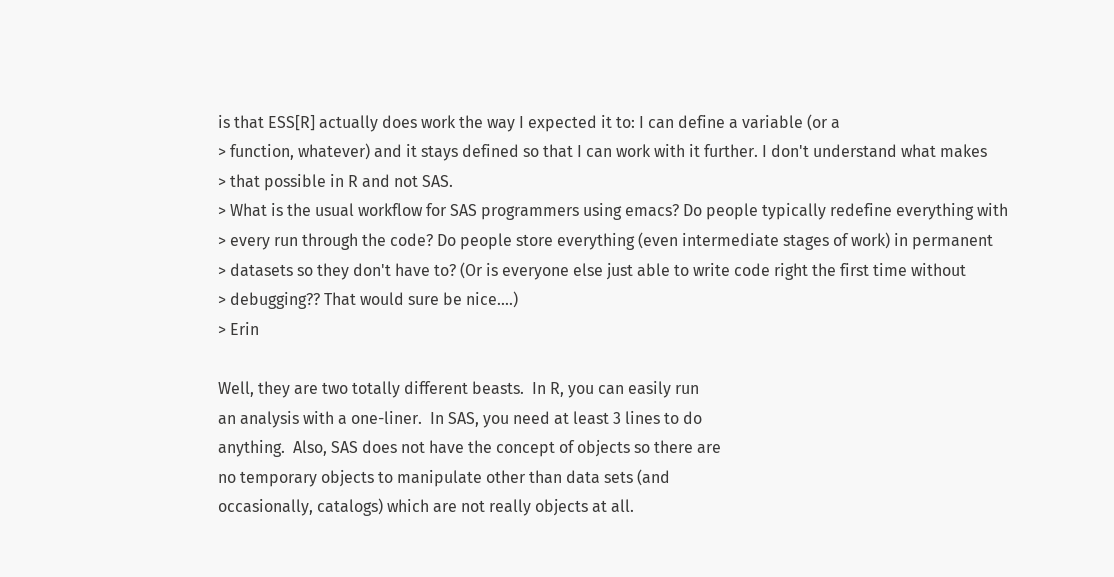is that ESS[R] actually does work the way I expected it to: I can define a variable (or a
> function, whatever) and it stays defined so that I can work with it further. I don't understand what makes
> that possible in R and not SAS.
> What is the usual workflow for SAS programmers using emacs? Do people typically redefine everything with
> every run through the code? Do people store everything (even intermediate stages of work) in permanent
> datasets so they don't have to? (Or is everyone else just able to write code right the first time without
> debugging?? That would sure be nice....)
> Erin

Well, they are two totally different beasts.  In R, you can easily run
an analysis with a one-liner.  In SAS, you need at least 3 lines to do
anything.  Also, SAS does not have the concept of objects so there are
no temporary objects to manipulate other than data sets (and
occasionally, catalogs) which are not really objects at all.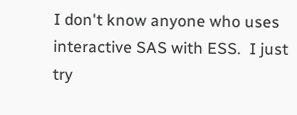I don't know anyone who uses interactive SAS with ESS.  I just try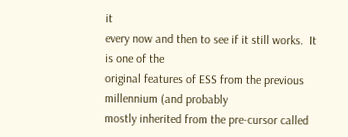it
every now and then to see if it still works.  It is one of the
original features of ESS from the previous millennium (and probably
mostly inherited from the pre-cursor called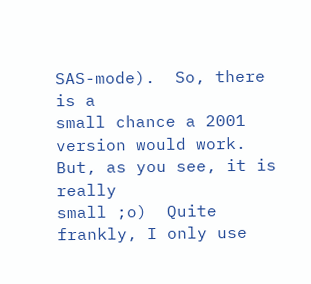SAS-mode).  So, there is a
small chance a 2001 version would work.  But, as you see, it is really
small ;o)  Quite frankly, I only use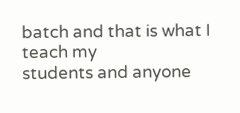batch and that is what I teach my
students and anyone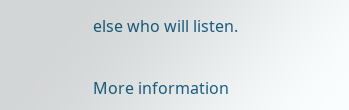else who will listen.


More information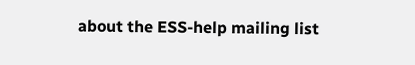about the ESS-help mailing list